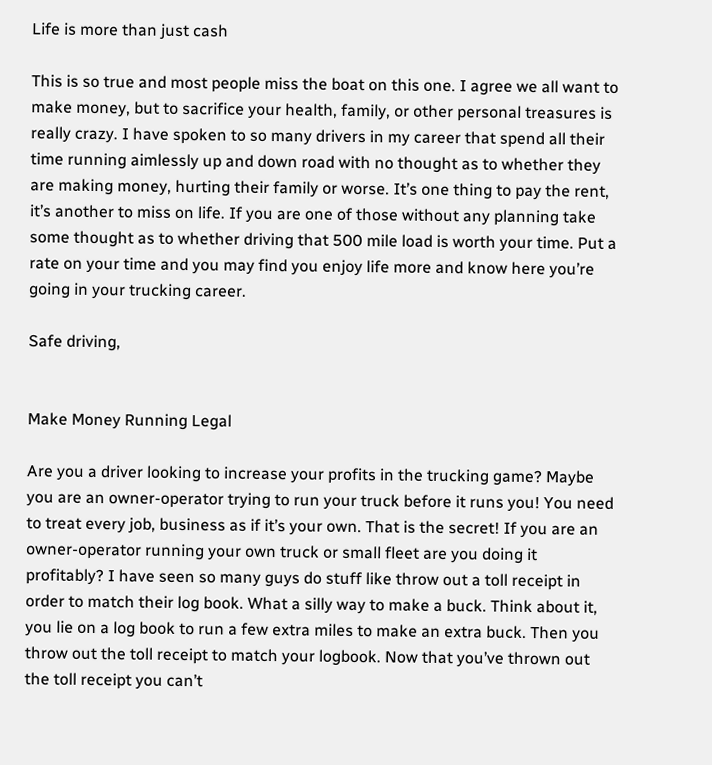Life is more than just cash

This is so true and most people miss the boat on this one. I agree we all want to make money, but to sacrifice your health, family, or other personal treasures is really crazy. I have spoken to so many drivers in my career that spend all their time running aimlessly up and down road with no thought as to whether they are making money, hurting their family or worse. It’s one thing to pay the rent, it’s another to miss on life. If you are one of those without any planning take some thought as to whether driving that 500 mile load is worth your time. Put a rate on your time and you may find you enjoy life more and know here you’re going in your trucking career.

Safe driving,


Make Money Running Legal

Are you a driver looking to increase your profits in the trucking game? Maybe you are an owner-operator trying to run your truck before it runs you! You need to treat every job, business as if it’s your own. That is the secret! If you are an owner-operator running your own truck or small fleet are you doing it profitably? I have seen so many guys do stuff like throw out a toll receipt in order to match their log book. What a silly way to make a buck. Think about it, you lie on a log book to run a few extra miles to make an extra buck. Then you throw out the toll receipt to match your logbook. Now that you’ve thrown out the toll receipt you can’t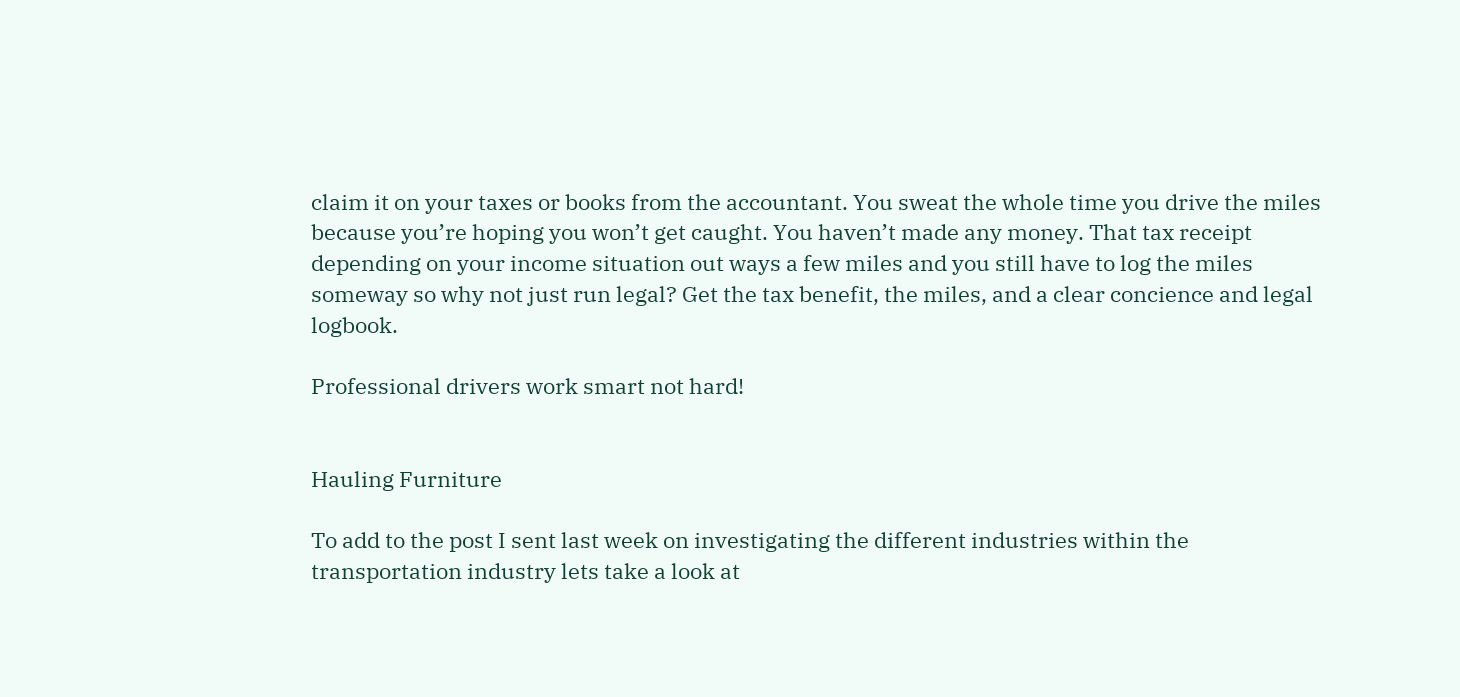claim it on your taxes or books from the accountant. You sweat the whole time you drive the miles because you’re hoping you won’t get caught. You haven’t made any money. That tax receipt depending on your income situation out ways a few miles and you still have to log the miles someway so why not just run legal? Get the tax benefit, the miles, and a clear concience and legal logbook.

Professional drivers work smart not hard!


Hauling Furniture

To add to the post I sent last week on investigating the different industries within the transportation industry lets take a look at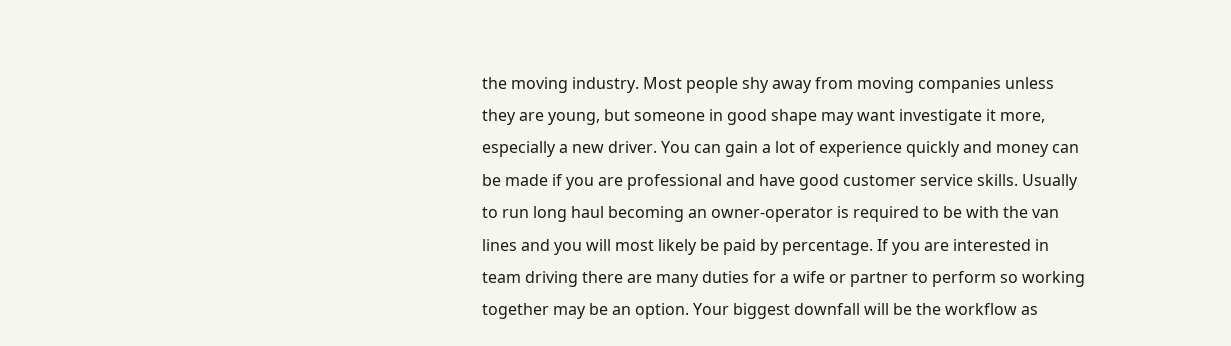the moving industry. Most people shy away from moving companies unless they are young, but someone in good shape may want investigate it more, especially a new driver. You can gain a lot of experience quickly and money can be made if you are professional and have good customer service skills. Usually to run long haul becoming an owner-operator is required to be with the van lines and you will most likely be paid by percentage. If you are interested in team driving there are many duties for a wife or partner to perform so working together may be an option. Your biggest downfall will be the workflow as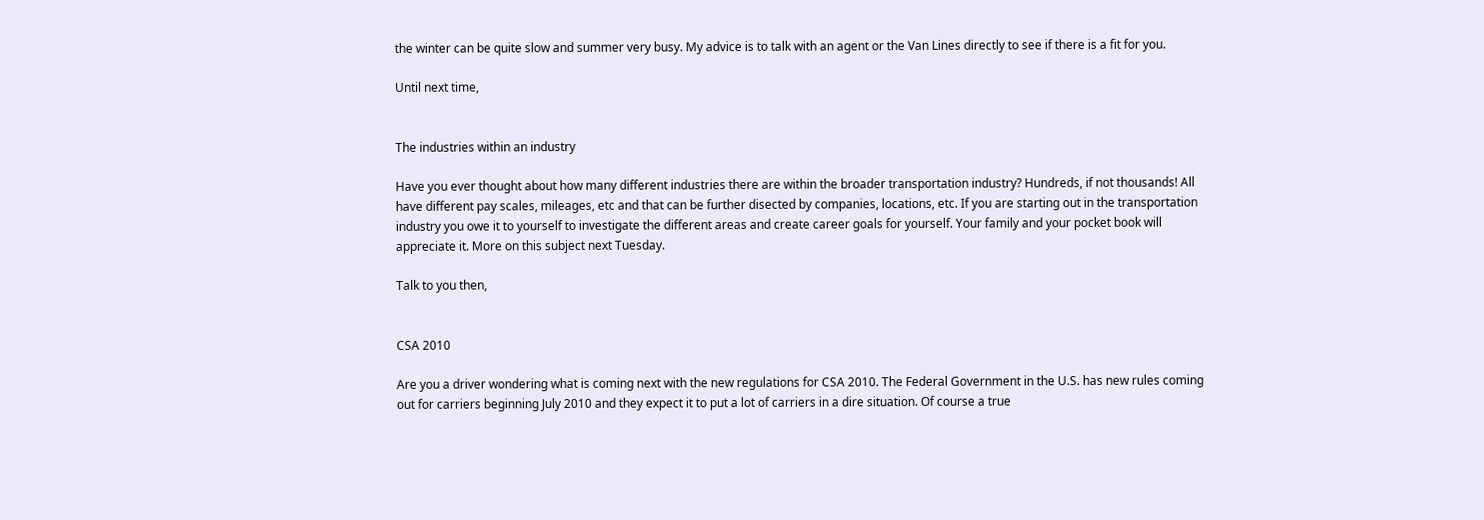the winter can be quite slow and summer very busy. My advice is to talk with an agent or the Van Lines directly to see if there is a fit for you.

Until next time,


The industries within an industry

Have you ever thought about how many different industries there are within the broader transportation industry? Hundreds, if not thousands! All have different pay scales, mileages, etc and that can be further disected by companies, locations, etc. If you are starting out in the transportation industry you owe it to yourself to investigate the different areas and create career goals for yourself. Your family and your pocket book will appreciate it. More on this subject next Tuesday.

Talk to you then,


CSA 2010

Are you a driver wondering what is coming next with the new regulations for CSA 2010. The Federal Government in the U.S. has new rules coming out for carriers beginning July 2010 and they expect it to put a lot of carriers in a dire situation. Of course a true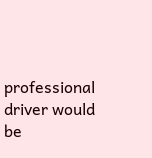professional driver would be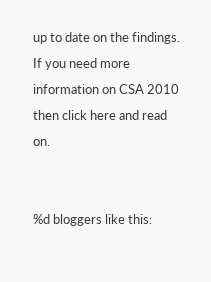up to date on the findings. If you need more information on CSA 2010 then click here and read on.


%d bloggers like this: